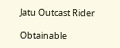Jatu Outcast Rider

Obtainable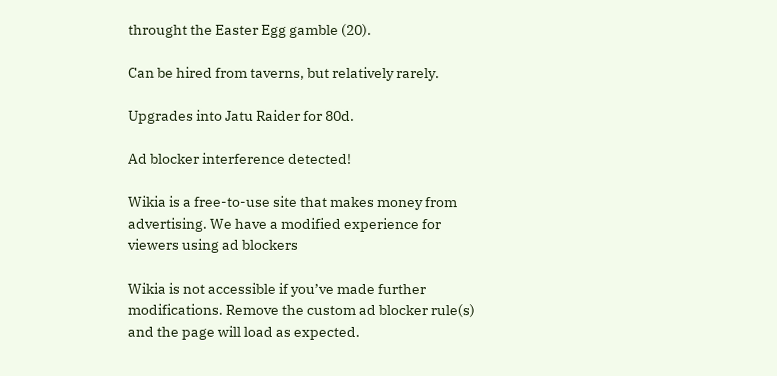throught the Easter Egg gamble (20).

Can be hired from taverns, but relatively rarely.

Upgrades into Jatu Raider for 80d.

Ad blocker interference detected!

Wikia is a free-to-use site that makes money from advertising. We have a modified experience for viewers using ad blockers

Wikia is not accessible if you’ve made further modifications. Remove the custom ad blocker rule(s) and the page will load as expected.